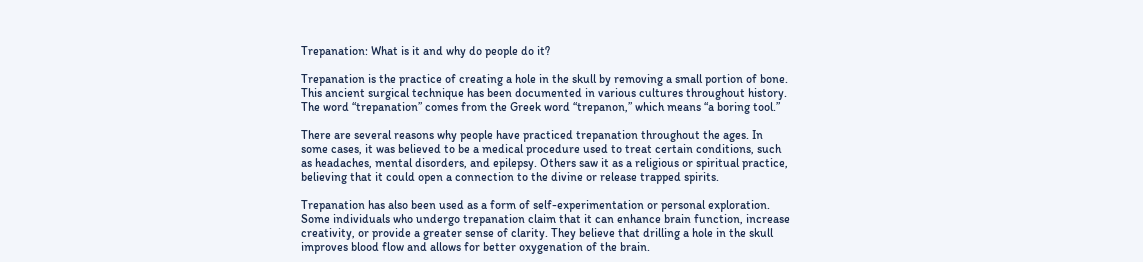Trepanation: What is it and why do people do it?

Trepanation is the practice of creating a hole in the skull by removing a small portion of bone. This ancient surgical technique has been documented in various cultures throughout history. The word “trepanation” comes from the Greek word “trepanon,” which means “a boring tool.”

There are several reasons why people have practiced trepanation throughout the ages. In some cases, it was believed to be a medical procedure used to treat certain conditions, such as headaches, mental disorders, and epilepsy. Others saw it as a religious or spiritual practice, believing that it could open a connection to the divine or release trapped spirits.

Trepanation has also been used as a form of self-experimentation or personal exploration. Some individuals who undergo trepanation claim that it can enhance brain function, increase creativity, or provide a greater sense of clarity. They believe that drilling a hole in the skull improves blood flow and allows for better oxygenation of the brain.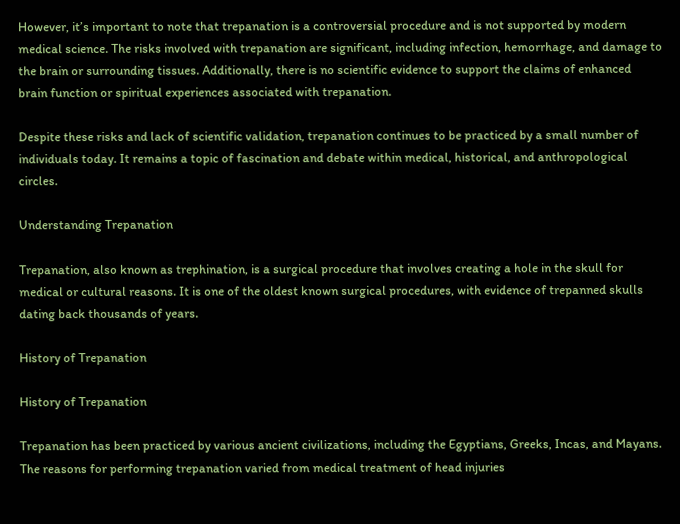However, it’s important to note that trepanation is a controversial procedure and is not supported by modern medical science. The risks involved with trepanation are significant, including infection, hemorrhage, and damage to the brain or surrounding tissues. Additionally, there is no scientific evidence to support the claims of enhanced brain function or spiritual experiences associated with trepanation.

Despite these risks and lack of scientific validation, trepanation continues to be practiced by a small number of individuals today. It remains a topic of fascination and debate within medical, historical, and anthropological circles.

Understanding Trepanation

Trepanation, also known as trephination, is a surgical procedure that involves creating a hole in the skull for medical or cultural reasons. It is one of the oldest known surgical procedures, with evidence of trepanned skulls dating back thousands of years.

History of Trepanation

History of Trepanation

Trepanation has been practiced by various ancient civilizations, including the Egyptians, Greeks, Incas, and Mayans. The reasons for performing trepanation varied from medical treatment of head injuries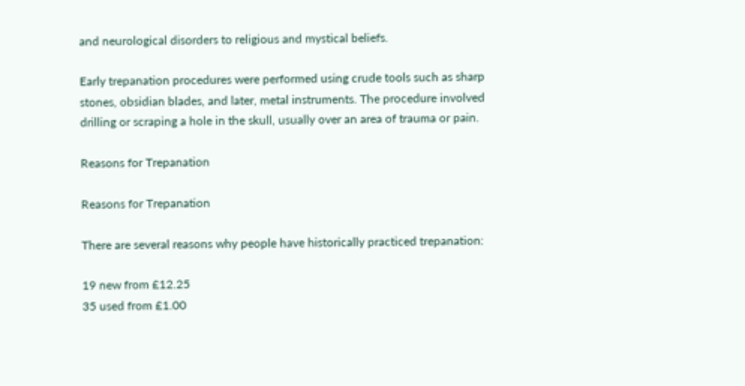and neurological disorders to religious and mystical beliefs.

Early trepanation procedures were performed using crude tools such as sharp stones, obsidian blades, and later, metal instruments. The procedure involved drilling or scraping a hole in the skull, usually over an area of trauma or pain.

Reasons for Trepanation

Reasons for Trepanation

There are several reasons why people have historically practiced trepanation:

19 new from £12.25
35 used from £1.00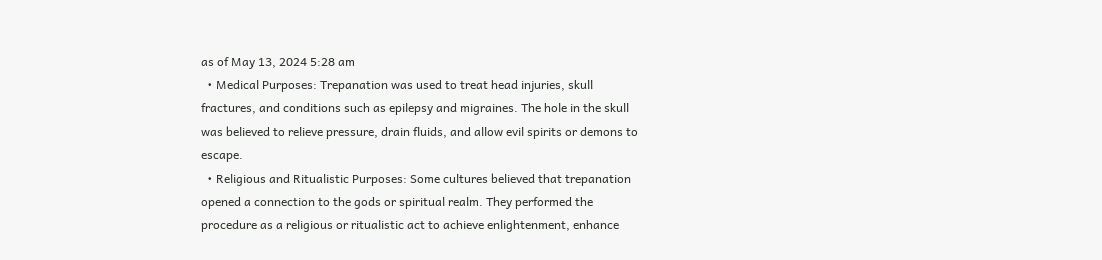as of May 13, 2024 5:28 am
  • Medical Purposes: Trepanation was used to treat head injuries, skull fractures, and conditions such as epilepsy and migraines. The hole in the skull was believed to relieve pressure, drain fluids, and allow evil spirits or demons to escape.
  • Religious and Ritualistic Purposes: Some cultures believed that trepanation opened a connection to the gods or spiritual realm. They performed the procedure as a religious or ritualistic act to achieve enlightenment, enhance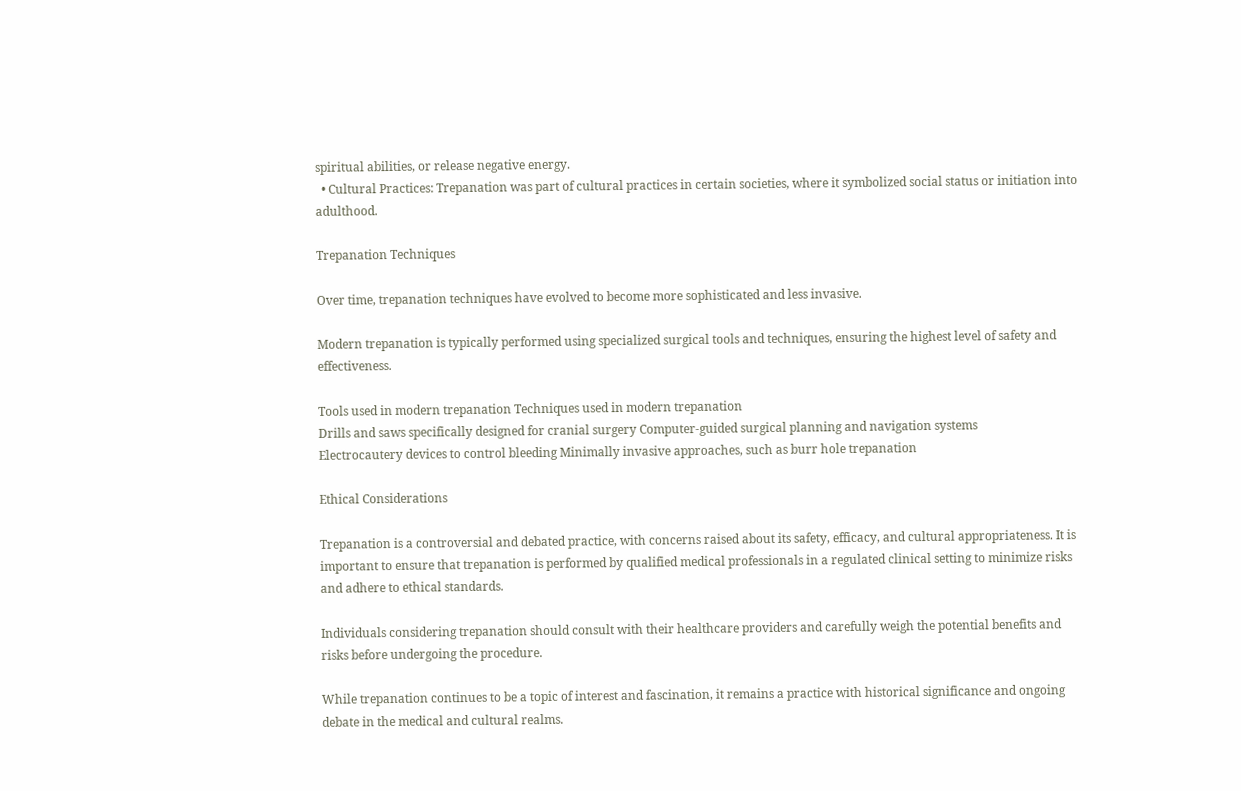spiritual abilities, or release negative energy.
  • Cultural Practices: Trepanation was part of cultural practices in certain societies, where it symbolized social status or initiation into adulthood.

Trepanation Techniques

Over time, trepanation techniques have evolved to become more sophisticated and less invasive.

Modern trepanation is typically performed using specialized surgical tools and techniques, ensuring the highest level of safety and effectiveness.

Tools used in modern trepanation Techniques used in modern trepanation
Drills and saws specifically designed for cranial surgery Computer-guided surgical planning and navigation systems
Electrocautery devices to control bleeding Minimally invasive approaches, such as burr hole trepanation

Ethical Considerations

Trepanation is a controversial and debated practice, with concerns raised about its safety, efficacy, and cultural appropriateness. It is important to ensure that trepanation is performed by qualified medical professionals in a regulated clinical setting to minimize risks and adhere to ethical standards.

Individuals considering trepanation should consult with their healthcare providers and carefully weigh the potential benefits and risks before undergoing the procedure.

While trepanation continues to be a topic of interest and fascination, it remains a practice with historical significance and ongoing debate in the medical and cultural realms.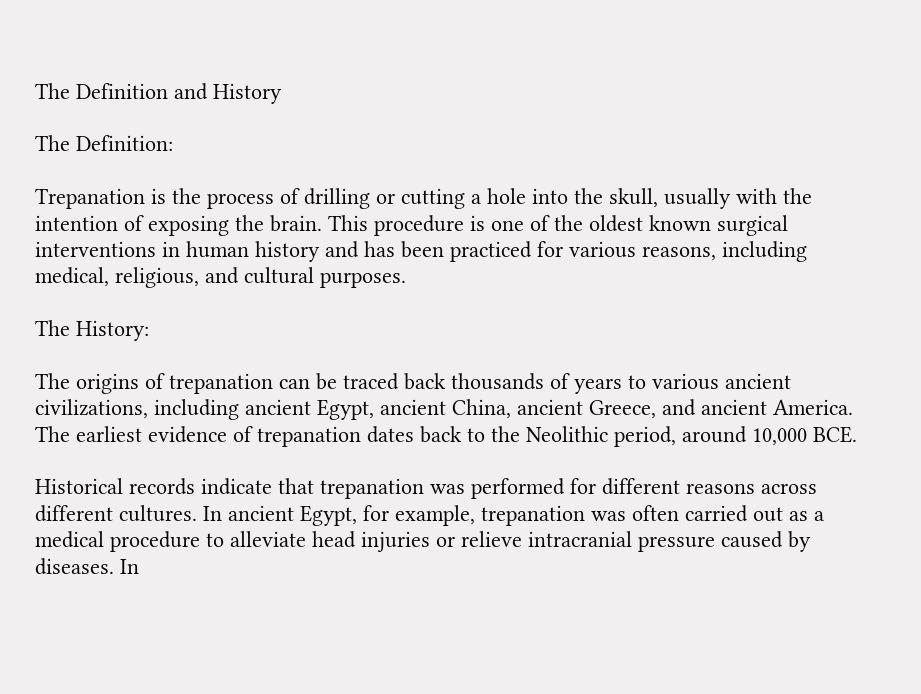The Definition and History

The Definition:

Trepanation is the process of drilling or cutting a hole into the skull, usually with the intention of exposing the brain. This procedure is one of the oldest known surgical interventions in human history and has been practiced for various reasons, including medical, religious, and cultural purposes.

The History:

The origins of trepanation can be traced back thousands of years to various ancient civilizations, including ancient Egypt, ancient China, ancient Greece, and ancient America. The earliest evidence of trepanation dates back to the Neolithic period, around 10,000 BCE.

Historical records indicate that trepanation was performed for different reasons across different cultures. In ancient Egypt, for example, trepanation was often carried out as a medical procedure to alleviate head injuries or relieve intracranial pressure caused by diseases. In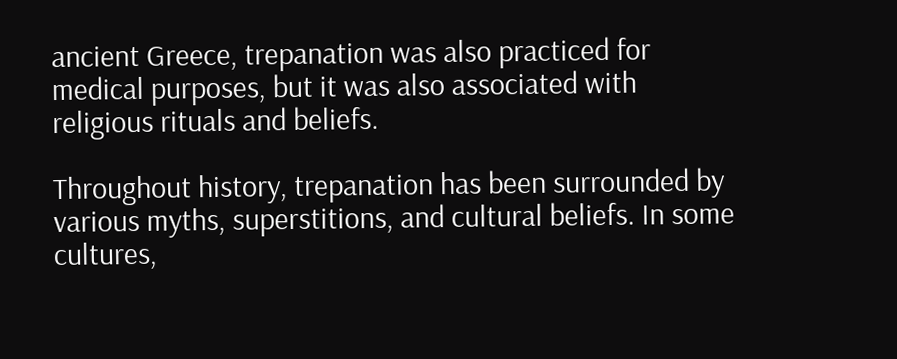ancient Greece, trepanation was also practiced for medical purposes, but it was also associated with religious rituals and beliefs.

Throughout history, trepanation has been surrounded by various myths, superstitions, and cultural beliefs. In some cultures,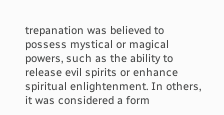trepanation was believed to possess mystical or magical powers, such as the ability to release evil spirits or enhance spiritual enlightenment. In others, it was considered a form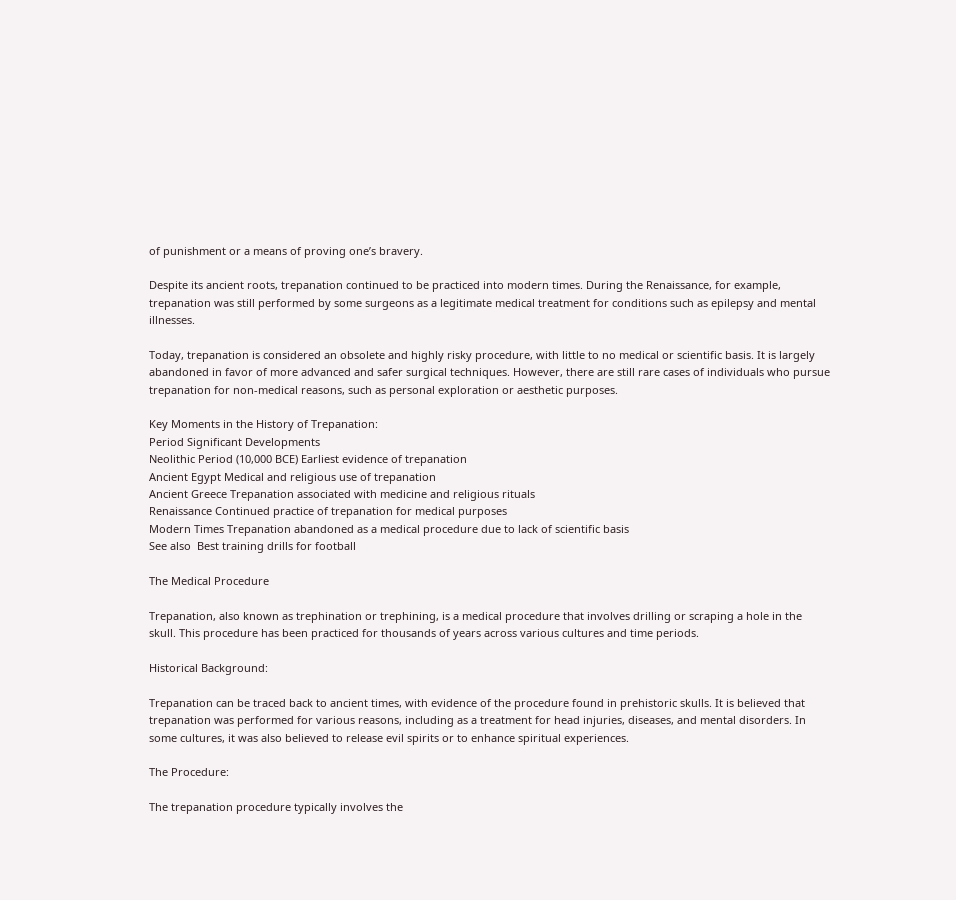of punishment or a means of proving one’s bravery.

Despite its ancient roots, trepanation continued to be practiced into modern times. During the Renaissance, for example, trepanation was still performed by some surgeons as a legitimate medical treatment for conditions such as epilepsy and mental illnesses.

Today, trepanation is considered an obsolete and highly risky procedure, with little to no medical or scientific basis. It is largely abandoned in favor of more advanced and safer surgical techniques. However, there are still rare cases of individuals who pursue trepanation for non-medical reasons, such as personal exploration or aesthetic purposes.

Key Moments in the History of Trepanation:
Period Significant Developments
Neolithic Period (10,000 BCE) Earliest evidence of trepanation
Ancient Egypt Medical and religious use of trepanation
Ancient Greece Trepanation associated with medicine and religious rituals
Renaissance Continued practice of trepanation for medical purposes
Modern Times Trepanation abandoned as a medical procedure due to lack of scientific basis
See also  Best training drills for football

The Medical Procedure

Trepanation, also known as trephination or trephining, is a medical procedure that involves drilling or scraping a hole in the skull. This procedure has been practiced for thousands of years across various cultures and time periods.

Historical Background:

Trepanation can be traced back to ancient times, with evidence of the procedure found in prehistoric skulls. It is believed that trepanation was performed for various reasons, including as a treatment for head injuries, diseases, and mental disorders. In some cultures, it was also believed to release evil spirits or to enhance spiritual experiences.

The Procedure:

The trepanation procedure typically involves the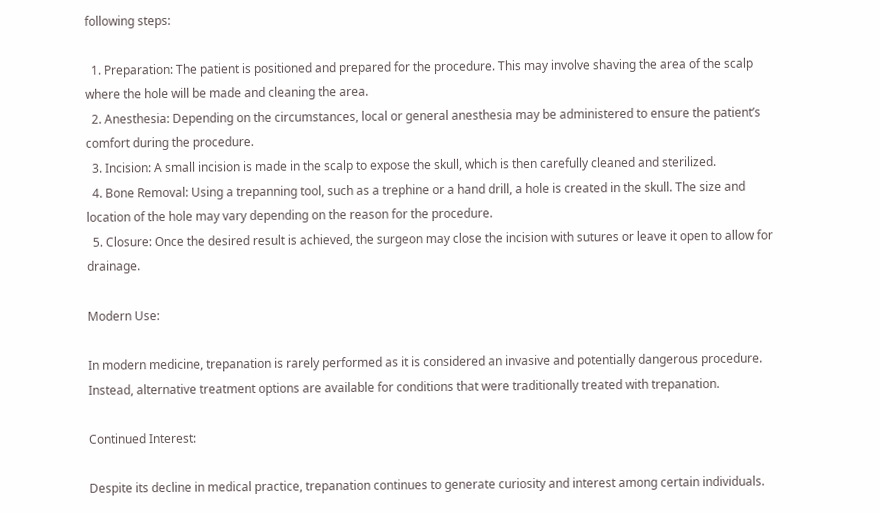following steps:

  1. Preparation: The patient is positioned and prepared for the procedure. This may involve shaving the area of the scalp where the hole will be made and cleaning the area.
  2. Anesthesia: Depending on the circumstances, local or general anesthesia may be administered to ensure the patient’s comfort during the procedure.
  3. Incision: A small incision is made in the scalp to expose the skull, which is then carefully cleaned and sterilized.
  4. Bone Removal: Using a trepanning tool, such as a trephine or a hand drill, a hole is created in the skull. The size and location of the hole may vary depending on the reason for the procedure.
  5. Closure: Once the desired result is achieved, the surgeon may close the incision with sutures or leave it open to allow for drainage.

Modern Use:

In modern medicine, trepanation is rarely performed as it is considered an invasive and potentially dangerous procedure. Instead, alternative treatment options are available for conditions that were traditionally treated with trepanation.

Continued Interest:

Despite its decline in medical practice, trepanation continues to generate curiosity and interest among certain individuals.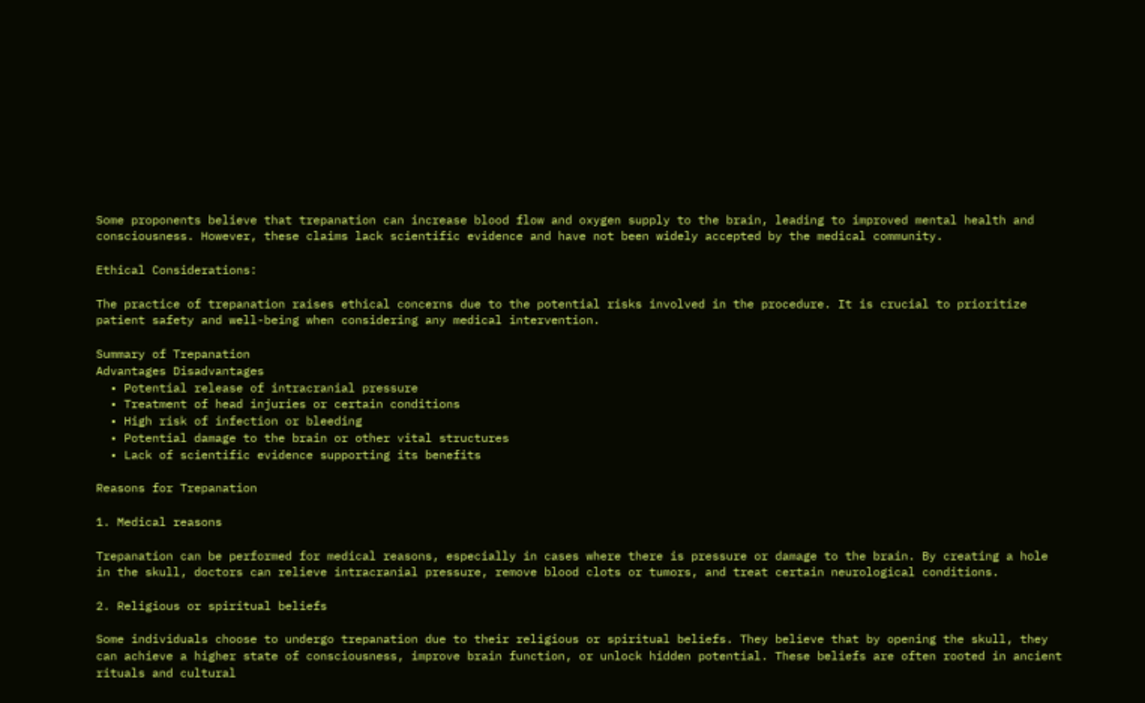Some proponents believe that trepanation can increase blood flow and oxygen supply to the brain, leading to improved mental health and consciousness. However, these claims lack scientific evidence and have not been widely accepted by the medical community.

Ethical Considerations:

The practice of trepanation raises ethical concerns due to the potential risks involved in the procedure. It is crucial to prioritize patient safety and well-being when considering any medical intervention.

Summary of Trepanation
Advantages Disadvantages
  • Potential release of intracranial pressure
  • Treatment of head injuries or certain conditions
  • High risk of infection or bleeding
  • Potential damage to the brain or other vital structures
  • Lack of scientific evidence supporting its benefits

Reasons for Trepanation

1. Medical reasons

Trepanation can be performed for medical reasons, especially in cases where there is pressure or damage to the brain. By creating a hole in the skull, doctors can relieve intracranial pressure, remove blood clots or tumors, and treat certain neurological conditions.

2. Religious or spiritual beliefs

Some individuals choose to undergo trepanation due to their religious or spiritual beliefs. They believe that by opening the skull, they can achieve a higher state of consciousness, improve brain function, or unlock hidden potential. These beliefs are often rooted in ancient rituals and cultural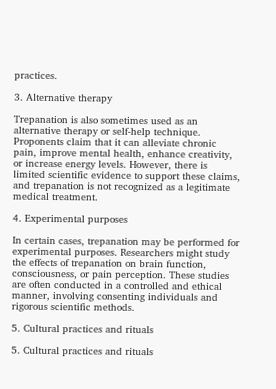practices.

3. Alternative therapy

Trepanation is also sometimes used as an alternative therapy or self-help technique. Proponents claim that it can alleviate chronic pain, improve mental health, enhance creativity, or increase energy levels. However, there is limited scientific evidence to support these claims, and trepanation is not recognized as a legitimate medical treatment.

4. Experimental purposes

In certain cases, trepanation may be performed for experimental purposes. Researchers might study the effects of trepanation on brain function, consciousness, or pain perception. These studies are often conducted in a controlled and ethical manner, involving consenting individuals and rigorous scientific methods.

5. Cultural practices and rituals

5. Cultural practices and rituals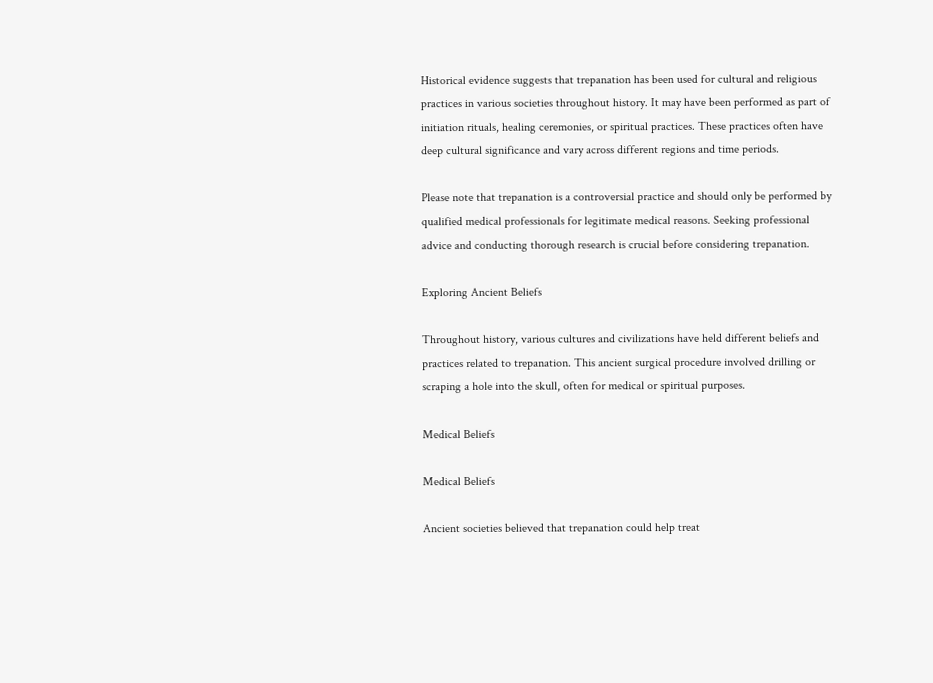Historical evidence suggests that trepanation has been used for cultural and religious practices in various societies throughout history. It may have been performed as part of initiation rituals, healing ceremonies, or spiritual practices. These practices often have deep cultural significance and vary across different regions and time periods.

Please note that trepanation is a controversial practice and should only be performed by qualified medical professionals for legitimate medical reasons. Seeking professional advice and conducting thorough research is crucial before considering trepanation.

Exploring Ancient Beliefs

Throughout history, various cultures and civilizations have held different beliefs and practices related to trepanation. This ancient surgical procedure involved drilling or scraping a hole into the skull, often for medical or spiritual purposes.

Medical Beliefs

Medical Beliefs

Ancient societies believed that trepanation could help treat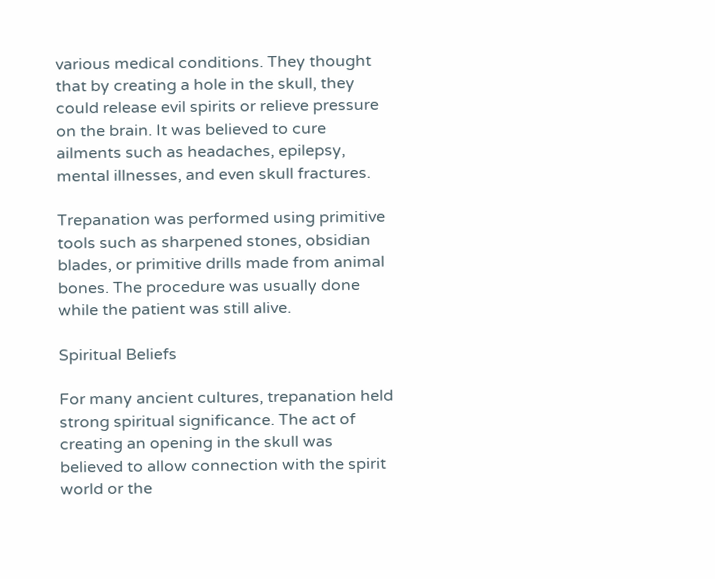various medical conditions. They thought that by creating a hole in the skull, they could release evil spirits or relieve pressure on the brain. It was believed to cure ailments such as headaches, epilepsy, mental illnesses, and even skull fractures.

Trepanation was performed using primitive tools such as sharpened stones, obsidian blades, or primitive drills made from animal bones. The procedure was usually done while the patient was still alive.

Spiritual Beliefs

For many ancient cultures, trepanation held strong spiritual significance. The act of creating an opening in the skull was believed to allow connection with the spirit world or the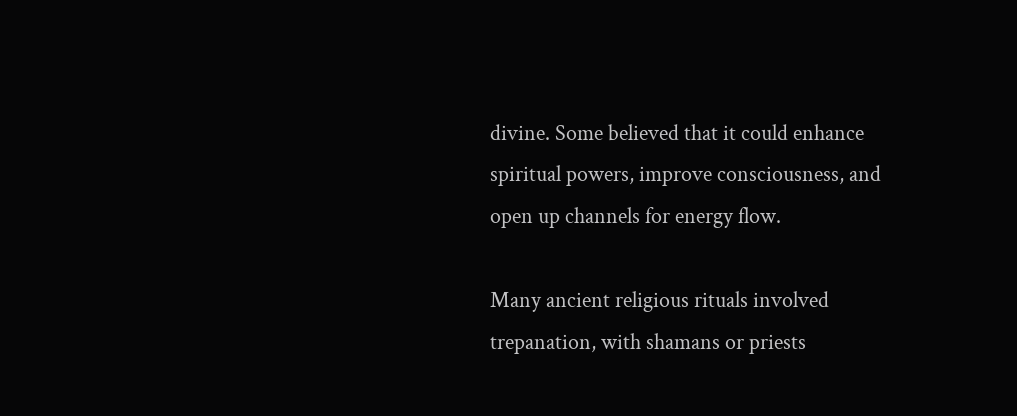divine. Some believed that it could enhance spiritual powers, improve consciousness, and open up channels for energy flow.

Many ancient religious rituals involved trepanation, with shamans or priests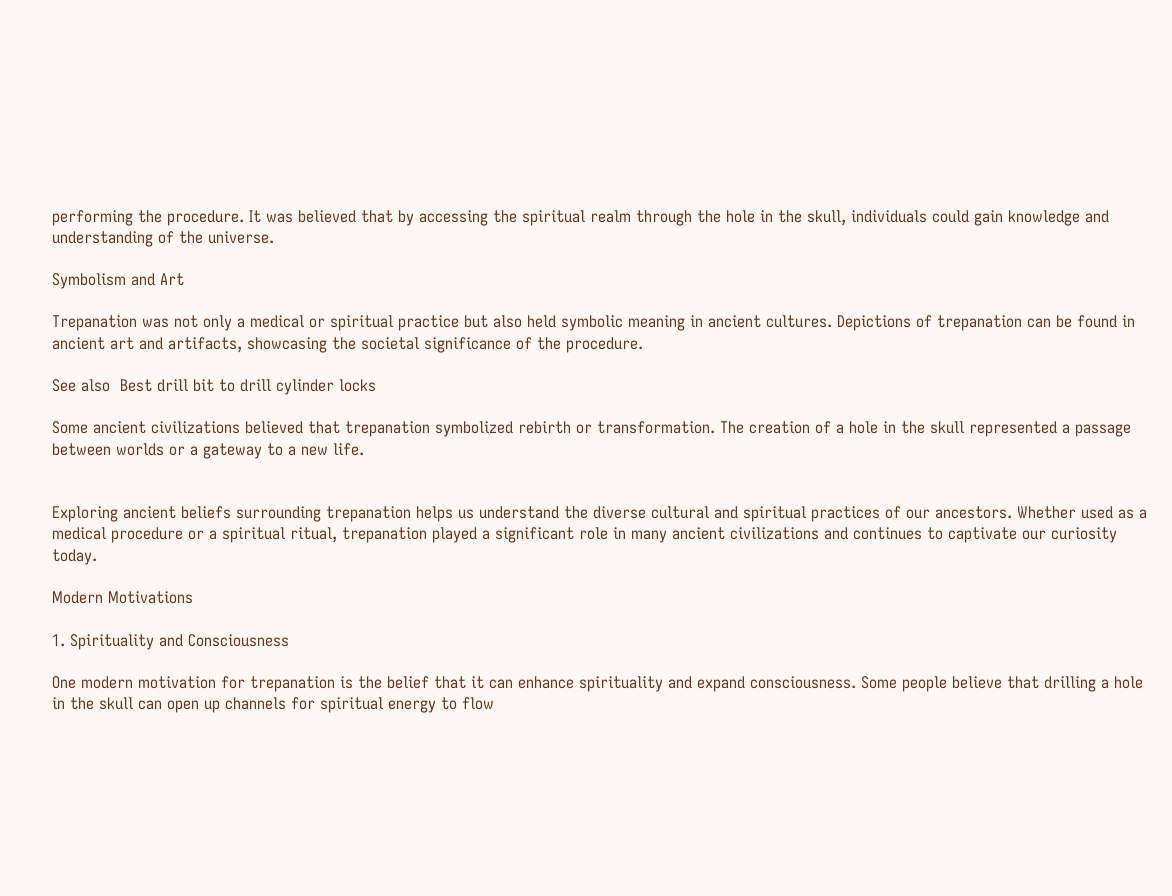performing the procedure. It was believed that by accessing the spiritual realm through the hole in the skull, individuals could gain knowledge and understanding of the universe.

Symbolism and Art

Trepanation was not only a medical or spiritual practice but also held symbolic meaning in ancient cultures. Depictions of trepanation can be found in ancient art and artifacts, showcasing the societal significance of the procedure.

See also  Best drill bit to drill cylinder locks

Some ancient civilizations believed that trepanation symbolized rebirth or transformation. The creation of a hole in the skull represented a passage between worlds or a gateway to a new life.


Exploring ancient beliefs surrounding trepanation helps us understand the diverse cultural and spiritual practices of our ancestors. Whether used as a medical procedure or a spiritual ritual, trepanation played a significant role in many ancient civilizations and continues to captivate our curiosity today.

Modern Motivations

1. Spirituality and Consciousness

One modern motivation for trepanation is the belief that it can enhance spirituality and expand consciousness. Some people believe that drilling a hole in the skull can open up channels for spiritual energy to flow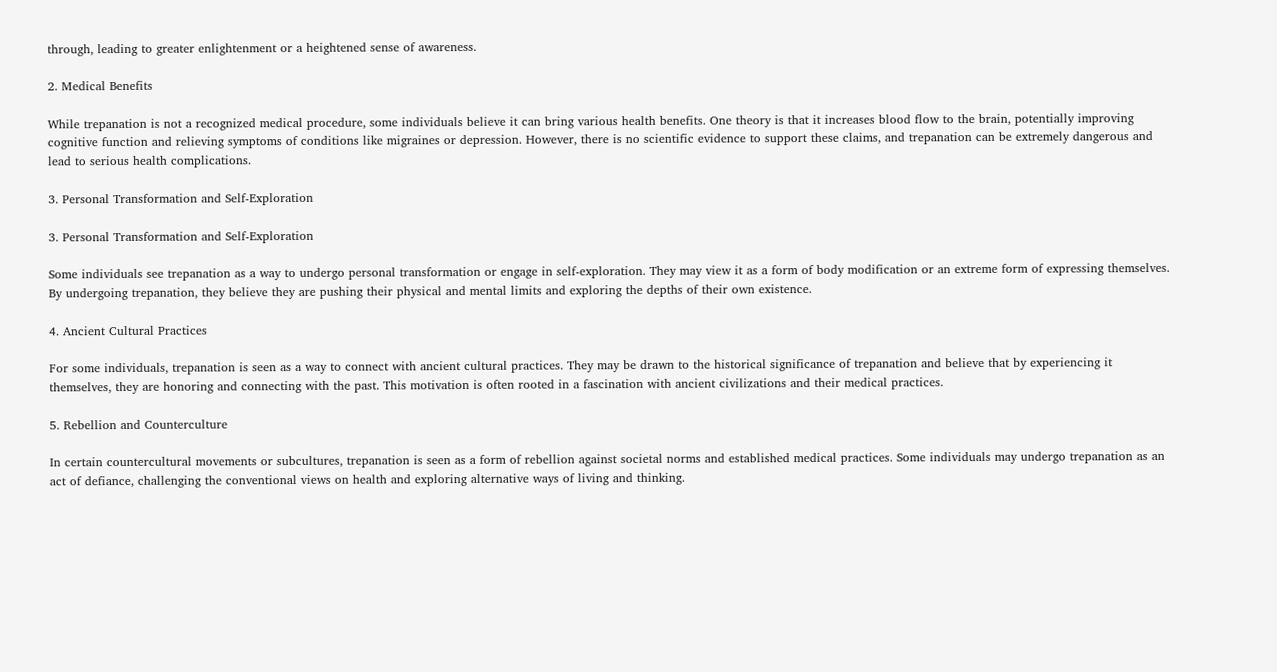through, leading to greater enlightenment or a heightened sense of awareness.

2. Medical Benefits

While trepanation is not a recognized medical procedure, some individuals believe it can bring various health benefits. One theory is that it increases blood flow to the brain, potentially improving cognitive function and relieving symptoms of conditions like migraines or depression. However, there is no scientific evidence to support these claims, and trepanation can be extremely dangerous and lead to serious health complications.

3. Personal Transformation and Self-Exploration

3. Personal Transformation and Self-Exploration

Some individuals see trepanation as a way to undergo personal transformation or engage in self-exploration. They may view it as a form of body modification or an extreme form of expressing themselves. By undergoing trepanation, they believe they are pushing their physical and mental limits and exploring the depths of their own existence.

4. Ancient Cultural Practices

For some individuals, trepanation is seen as a way to connect with ancient cultural practices. They may be drawn to the historical significance of trepanation and believe that by experiencing it themselves, they are honoring and connecting with the past. This motivation is often rooted in a fascination with ancient civilizations and their medical practices.

5. Rebellion and Counterculture

In certain countercultural movements or subcultures, trepanation is seen as a form of rebellion against societal norms and established medical practices. Some individuals may undergo trepanation as an act of defiance, challenging the conventional views on health and exploring alternative ways of living and thinking.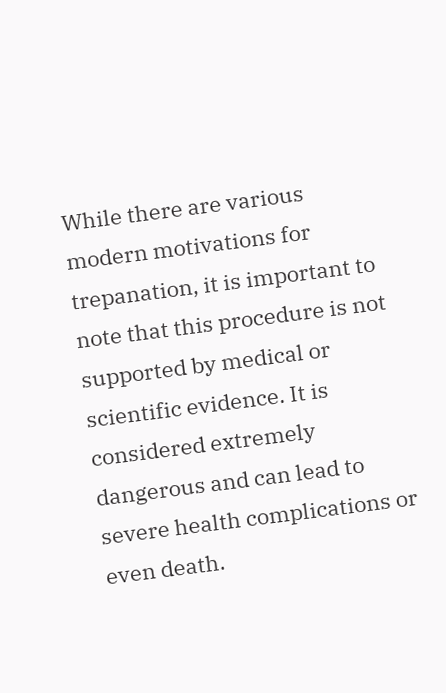While there are various modern motivations for trepanation, it is important to note that this procedure is not supported by medical or scientific evidence. It is considered extremely dangerous and can lead to severe health complications or even death.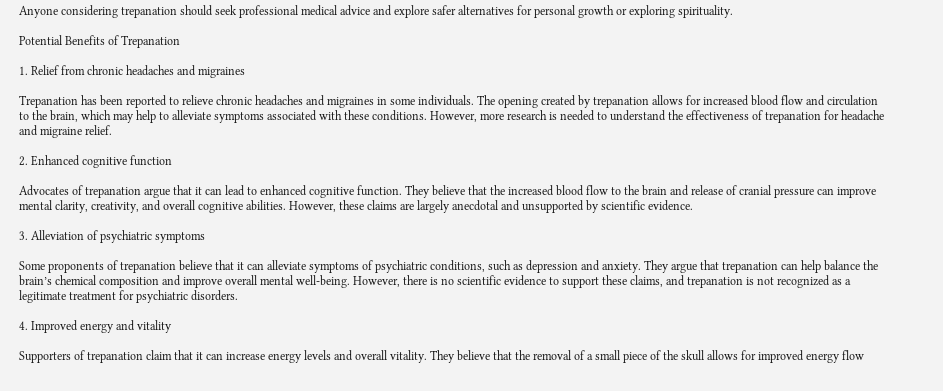Anyone considering trepanation should seek professional medical advice and explore safer alternatives for personal growth or exploring spirituality.

Potential Benefits of Trepanation

1. Relief from chronic headaches and migraines

Trepanation has been reported to relieve chronic headaches and migraines in some individuals. The opening created by trepanation allows for increased blood flow and circulation to the brain, which may help to alleviate symptoms associated with these conditions. However, more research is needed to understand the effectiveness of trepanation for headache and migraine relief.

2. Enhanced cognitive function

Advocates of trepanation argue that it can lead to enhanced cognitive function. They believe that the increased blood flow to the brain and release of cranial pressure can improve mental clarity, creativity, and overall cognitive abilities. However, these claims are largely anecdotal and unsupported by scientific evidence.

3. Alleviation of psychiatric symptoms

Some proponents of trepanation believe that it can alleviate symptoms of psychiatric conditions, such as depression and anxiety. They argue that trepanation can help balance the brain’s chemical composition and improve overall mental well-being. However, there is no scientific evidence to support these claims, and trepanation is not recognized as a legitimate treatment for psychiatric disorders.

4. Improved energy and vitality

Supporters of trepanation claim that it can increase energy levels and overall vitality. They believe that the removal of a small piece of the skull allows for improved energy flow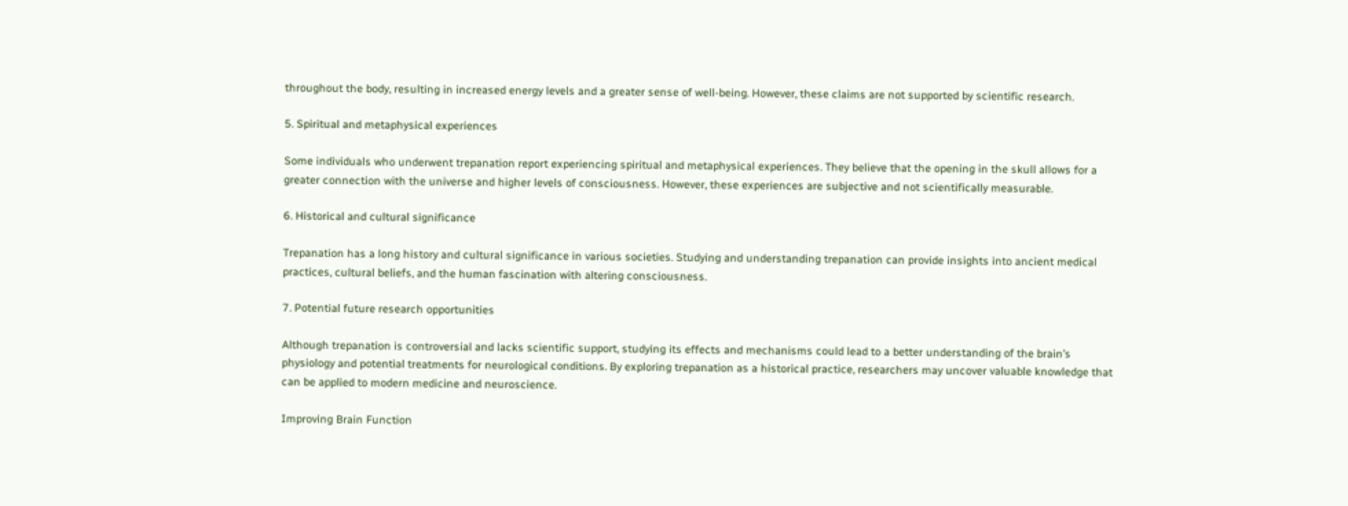throughout the body, resulting in increased energy levels and a greater sense of well-being. However, these claims are not supported by scientific research.

5. Spiritual and metaphysical experiences

Some individuals who underwent trepanation report experiencing spiritual and metaphysical experiences. They believe that the opening in the skull allows for a greater connection with the universe and higher levels of consciousness. However, these experiences are subjective and not scientifically measurable.

6. Historical and cultural significance

Trepanation has a long history and cultural significance in various societies. Studying and understanding trepanation can provide insights into ancient medical practices, cultural beliefs, and the human fascination with altering consciousness.

7. Potential future research opportunities

Although trepanation is controversial and lacks scientific support, studying its effects and mechanisms could lead to a better understanding of the brain’s physiology and potential treatments for neurological conditions. By exploring trepanation as a historical practice, researchers may uncover valuable knowledge that can be applied to modern medicine and neuroscience.

Improving Brain Function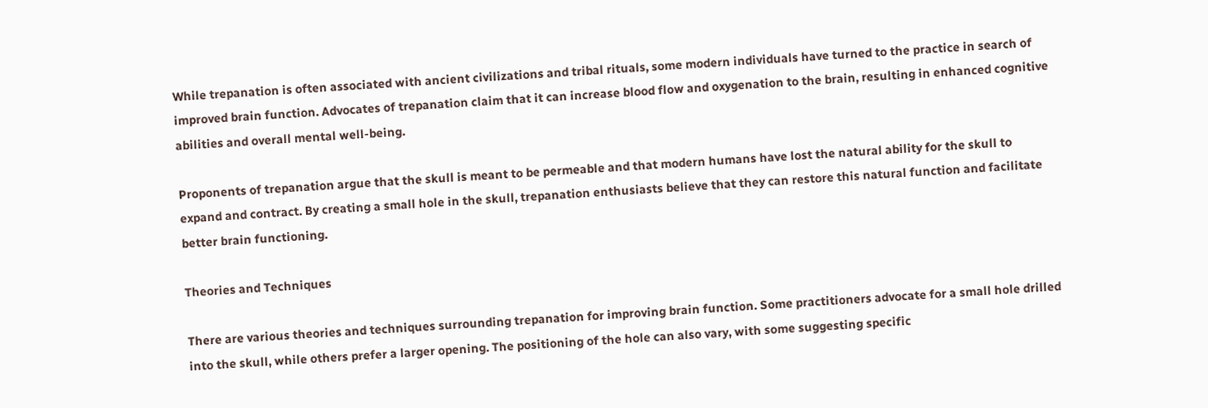While trepanation is often associated with ancient civilizations and tribal rituals, some modern individuals have turned to the practice in search of improved brain function. Advocates of trepanation claim that it can increase blood flow and oxygenation to the brain, resulting in enhanced cognitive abilities and overall mental well-being.

Proponents of trepanation argue that the skull is meant to be permeable and that modern humans have lost the natural ability for the skull to expand and contract. By creating a small hole in the skull, trepanation enthusiasts believe that they can restore this natural function and facilitate better brain functioning.

Theories and Techniques

There are various theories and techniques surrounding trepanation for improving brain function. Some practitioners advocate for a small hole drilled into the skull, while others prefer a larger opening. The positioning of the hole can also vary, with some suggesting specific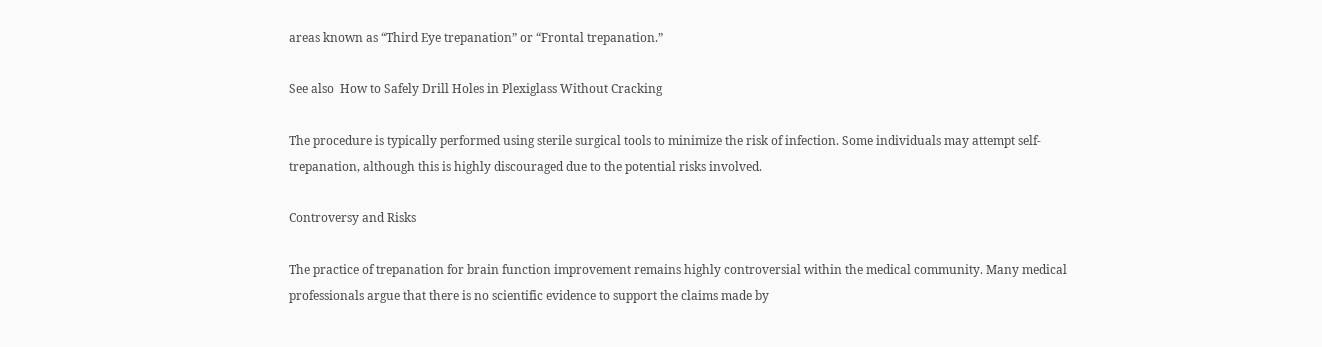areas known as “Third Eye trepanation” or “Frontal trepanation.”

See also  How to Safely Drill Holes in Plexiglass Without Cracking

The procedure is typically performed using sterile surgical tools to minimize the risk of infection. Some individuals may attempt self-trepanation, although this is highly discouraged due to the potential risks involved.

Controversy and Risks

The practice of trepanation for brain function improvement remains highly controversial within the medical community. Many medical professionals argue that there is no scientific evidence to support the claims made by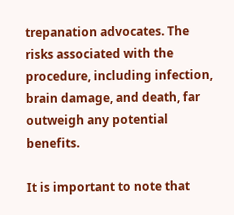trepanation advocates. The risks associated with the procedure, including infection, brain damage, and death, far outweigh any potential benefits.

It is important to note that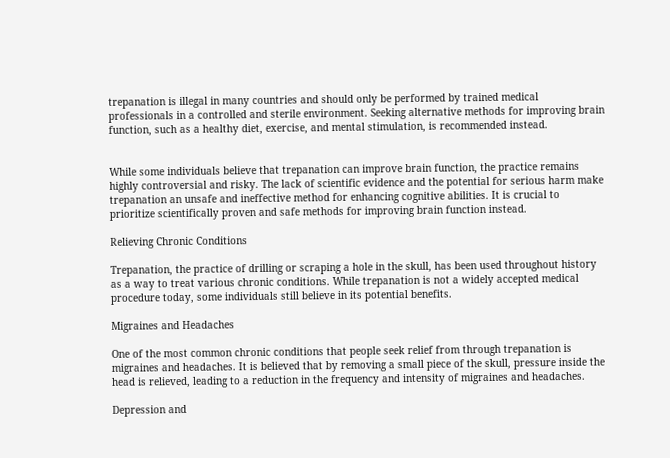trepanation is illegal in many countries and should only be performed by trained medical professionals in a controlled and sterile environment. Seeking alternative methods for improving brain function, such as a healthy diet, exercise, and mental stimulation, is recommended instead.


While some individuals believe that trepanation can improve brain function, the practice remains highly controversial and risky. The lack of scientific evidence and the potential for serious harm make trepanation an unsafe and ineffective method for enhancing cognitive abilities. It is crucial to prioritize scientifically proven and safe methods for improving brain function instead.

Relieving Chronic Conditions

Trepanation, the practice of drilling or scraping a hole in the skull, has been used throughout history as a way to treat various chronic conditions. While trepanation is not a widely accepted medical procedure today, some individuals still believe in its potential benefits.

Migraines and Headaches

One of the most common chronic conditions that people seek relief from through trepanation is migraines and headaches. It is believed that by removing a small piece of the skull, pressure inside the head is relieved, leading to a reduction in the frequency and intensity of migraines and headaches.

Depression and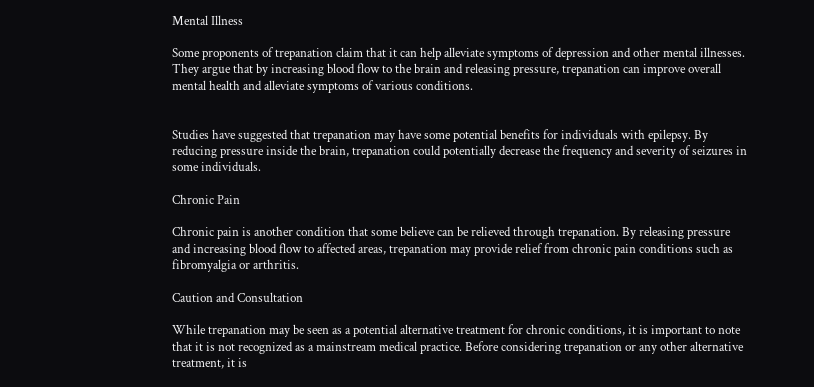Mental Illness

Some proponents of trepanation claim that it can help alleviate symptoms of depression and other mental illnesses. They argue that by increasing blood flow to the brain and releasing pressure, trepanation can improve overall mental health and alleviate symptoms of various conditions.


Studies have suggested that trepanation may have some potential benefits for individuals with epilepsy. By reducing pressure inside the brain, trepanation could potentially decrease the frequency and severity of seizures in some individuals.

Chronic Pain

Chronic pain is another condition that some believe can be relieved through trepanation. By releasing pressure and increasing blood flow to affected areas, trepanation may provide relief from chronic pain conditions such as fibromyalgia or arthritis.

Caution and Consultation

While trepanation may be seen as a potential alternative treatment for chronic conditions, it is important to note that it is not recognized as a mainstream medical practice. Before considering trepanation or any other alternative treatment, it is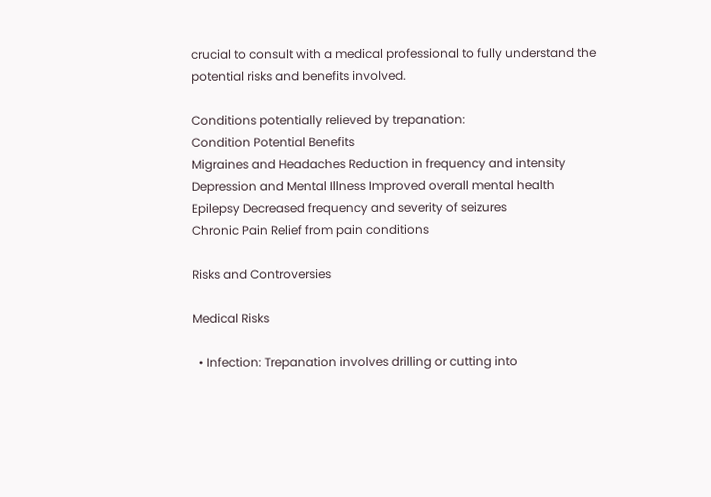crucial to consult with a medical professional to fully understand the potential risks and benefits involved.

Conditions potentially relieved by trepanation:
Condition Potential Benefits
Migraines and Headaches Reduction in frequency and intensity
Depression and Mental Illness Improved overall mental health
Epilepsy Decreased frequency and severity of seizures
Chronic Pain Relief from pain conditions

Risks and Controversies

Medical Risks

  • Infection: Trepanation involves drilling or cutting into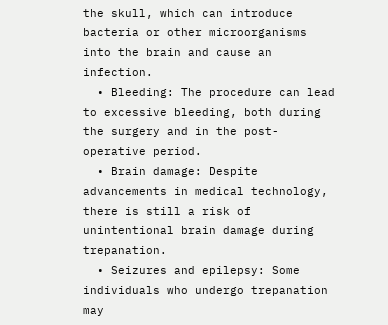the skull, which can introduce bacteria or other microorganisms into the brain and cause an infection.
  • Bleeding: The procedure can lead to excessive bleeding, both during the surgery and in the post-operative period.
  • Brain damage: Despite advancements in medical technology, there is still a risk of unintentional brain damage during trepanation.
  • Seizures and epilepsy: Some individuals who undergo trepanation may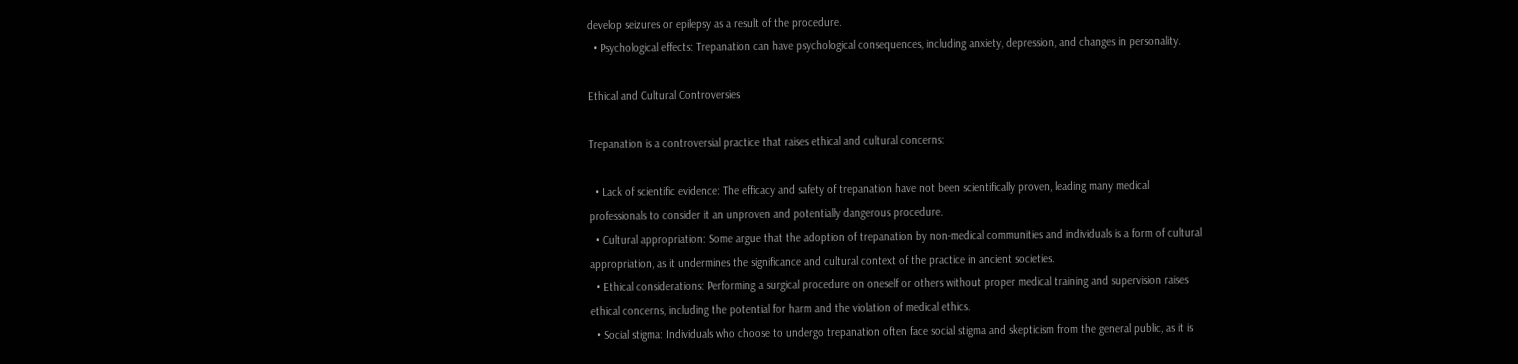develop seizures or epilepsy as a result of the procedure.
  • Psychological effects: Trepanation can have psychological consequences, including anxiety, depression, and changes in personality.

Ethical and Cultural Controversies

Trepanation is a controversial practice that raises ethical and cultural concerns:

  • Lack of scientific evidence: The efficacy and safety of trepanation have not been scientifically proven, leading many medical professionals to consider it an unproven and potentially dangerous procedure.
  • Cultural appropriation: Some argue that the adoption of trepanation by non-medical communities and individuals is a form of cultural appropriation, as it undermines the significance and cultural context of the practice in ancient societies.
  • Ethical considerations: Performing a surgical procedure on oneself or others without proper medical training and supervision raises ethical concerns, including the potential for harm and the violation of medical ethics.
  • Social stigma: Individuals who choose to undergo trepanation often face social stigma and skepticism from the general public, as it is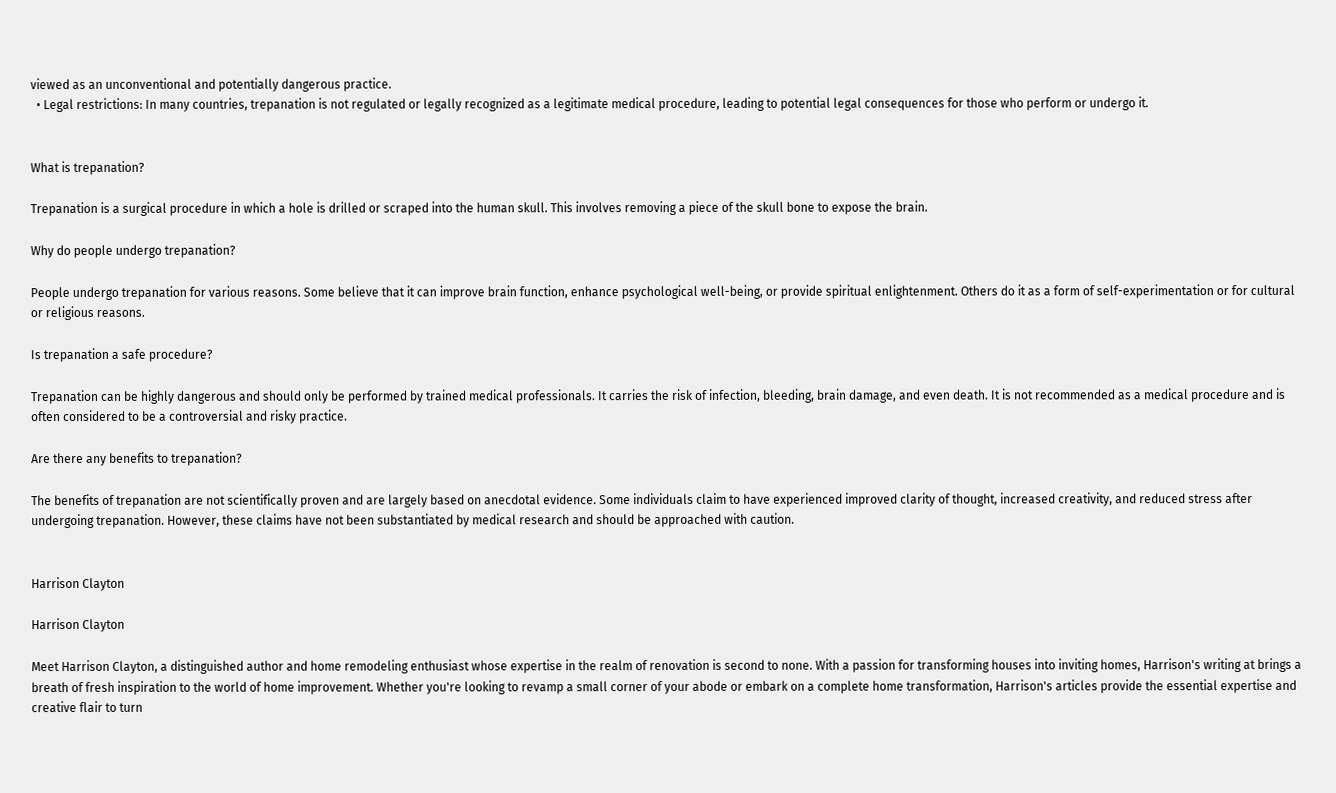viewed as an unconventional and potentially dangerous practice.
  • Legal restrictions: In many countries, trepanation is not regulated or legally recognized as a legitimate medical procedure, leading to potential legal consequences for those who perform or undergo it.


What is trepanation?

Trepanation is a surgical procedure in which a hole is drilled or scraped into the human skull. This involves removing a piece of the skull bone to expose the brain.

Why do people undergo trepanation?

People undergo trepanation for various reasons. Some believe that it can improve brain function, enhance psychological well-being, or provide spiritual enlightenment. Others do it as a form of self-experimentation or for cultural or religious reasons.

Is trepanation a safe procedure?

Trepanation can be highly dangerous and should only be performed by trained medical professionals. It carries the risk of infection, bleeding, brain damage, and even death. It is not recommended as a medical procedure and is often considered to be a controversial and risky practice.

Are there any benefits to trepanation?

The benefits of trepanation are not scientifically proven and are largely based on anecdotal evidence. Some individuals claim to have experienced improved clarity of thought, increased creativity, and reduced stress after undergoing trepanation. However, these claims have not been substantiated by medical research and should be approached with caution.


Harrison Clayton

Harrison Clayton

Meet Harrison Clayton, a distinguished author and home remodeling enthusiast whose expertise in the realm of renovation is second to none. With a passion for transforming houses into inviting homes, Harrison's writing at brings a breath of fresh inspiration to the world of home improvement. Whether you're looking to revamp a small corner of your abode or embark on a complete home transformation, Harrison's articles provide the essential expertise and creative flair to turn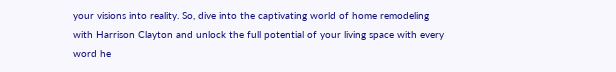your visions into reality. So, dive into the captivating world of home remodeling with Harrison Clayton and unlock the full potential of your living space with every word he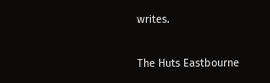writes.

The Huts Eastbourne